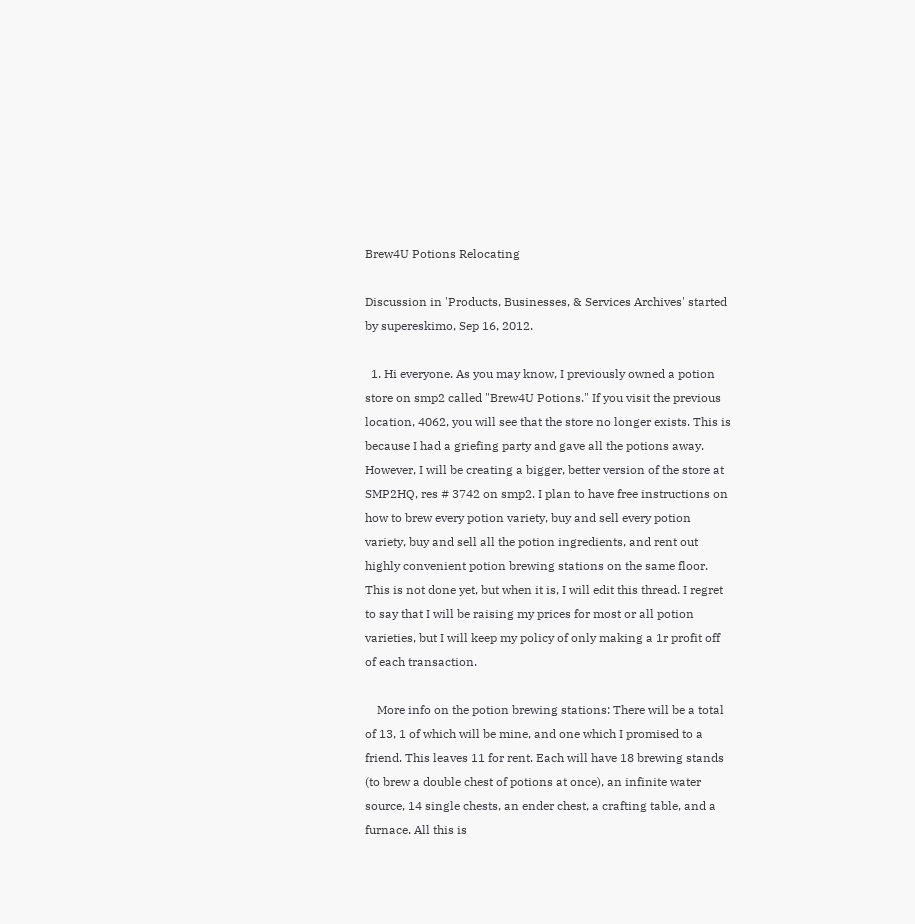Brew4U Potions Relocating

Discussion in 'Products, Businesses, & Services Archives' started by supereskimo, Sep 16, 2012.

  1. Hi everyone. As you may know, I previously owned a potion store on smp2 called "Brew4U Potions." If you visit the previous location, 4062, you will see that the store no longer exists. This is because I had a griefing party and gave all the potions away. However, I will be creating a bigger, better version of the store at SMP2HQ, res # 3742 on smp2. I plan to have free instructions on how to brew every potion variety, buy and sell every potion variety, buy and sell all the potion ingredients, and rent out highly convenient potion brewing stations on the same floor. This is not done yet, but when it is, I will edit this thread. I regret to say that I will be raising my prices for most or all potion varieties, but I will keep my policy of only making a 1r profit off of each transaction.

    More info on the potion brewing stations: There will be a total of 13, 1 of which will be mine, and one which I promised to a friend. This leaves 11 for rent. Each will have 18 brewing stands (to brew a double chest of potions at once), an infinite water source, 14 single chests, an ender chest, a crafting table, and a furnace. All this is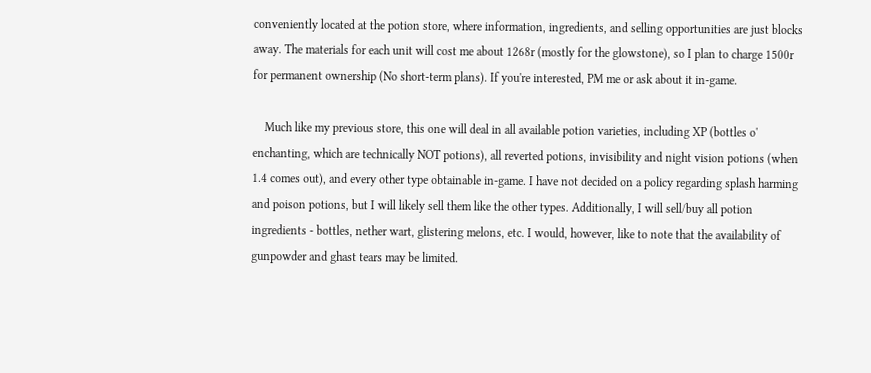conveniently located at the potion store, where information, ingredients, and selling opportunities are just blocks away. The materials for each unit will cost me about 1268r (mostly for the glowstone), so I plan to charge 1500r for permanent ownership (No short-term plans). If you're interested, PM me or ask about it in-game.

    Much like my previous store, this one will deal in all available potion varieties, including XP (bottles o' enchanting, which are technically NOT potions), all reverted potions, invisibility and night vision potions (when 1.4 comes out), and every other type obtainable in-game. I have not decided on a policy regarding splash harming and poison potions, but I will likely sell them like the other types. Additionally, I will sell/buy all potion ingredients - bottles, nether wart, glistering melons, etc. I would, however, like to note that the availability of gunpowder and ghast tears may be limited.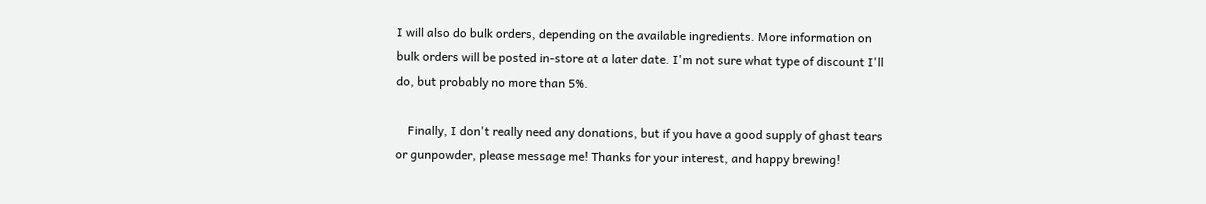I will also do bulk orders, depending on the available ingredients. More information on bulk orders will be posted in-store at a later date. I'm not sure what type of discount I'll do, but probably no more than 5%.

    Finally, I don't really need any donations, but if you have a good supply of ghast tears or gunpowder, please message me! Thanks for your interest, and happy brewing!